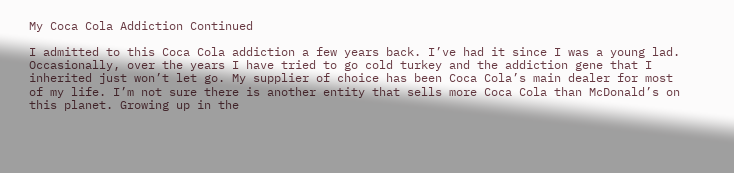My Coca Cola Addiction Continued

I admitted to this Coca Cola addiction a few years back. I’ve had it since I was a young lad. Occasionally, over the years I have tried to go cold turkey and the addiction gene that I inherited just won’t let go. My supplier of choice has been Coca Cola’s main dealer for most of my life. I’m not sure there is another entity that sells more Coca Cola than McDonald’s on this planet. Growing up in the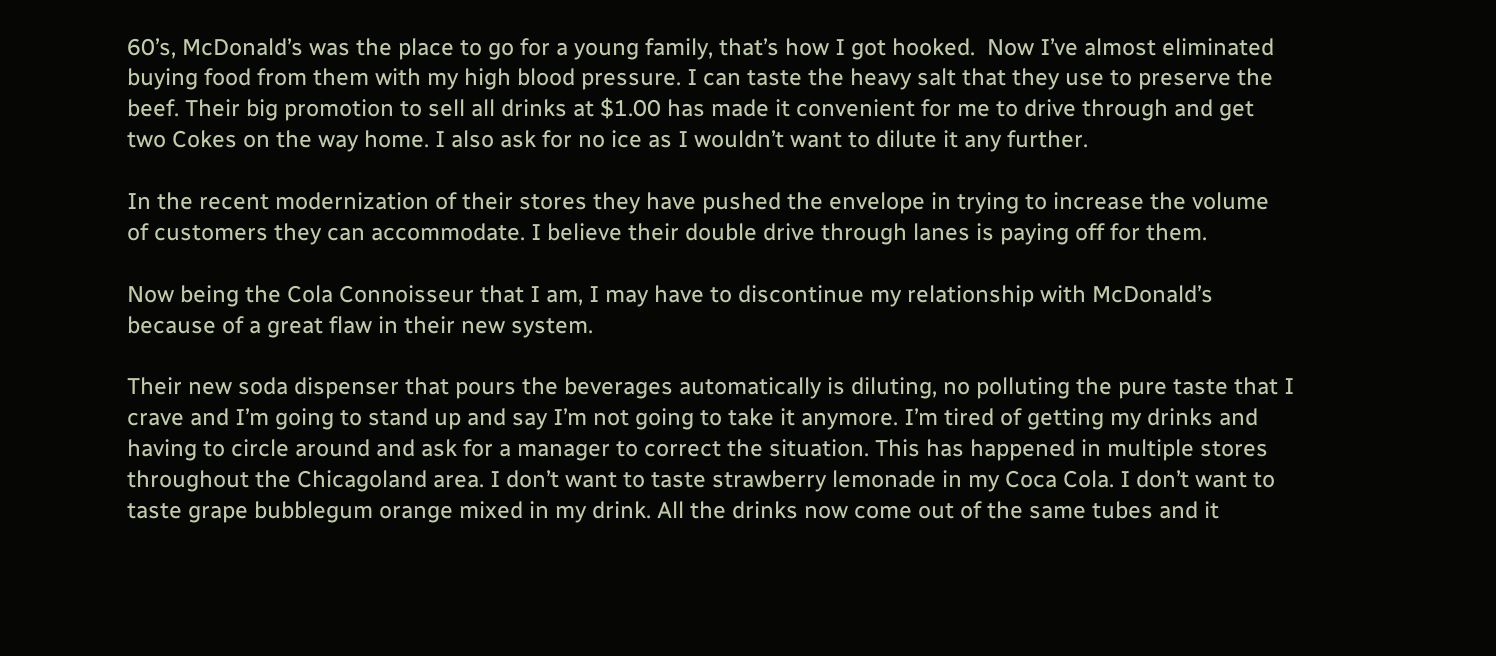60’s, McDonald’s was the place to go for a young family, that’s how I got hooked.  Now I’ve almost eliminated buying food from them with my high blood pressure. I can taste the heavy salt that they use to preserve the beef. Their big promotion to sell all drinks at $1.00 has made it convenient for me to drive through and get two Cokes on the way home. I also ask for no ice as I wouldn’t want to dilute it any further.

In the recent modernization of their stores they have pushed the envelope in trying to increase the volume of customers they can accommodate. I believe their double drive through lanes is paying off for them.

Now being the Cola Connoisseur that I am, I may have to discontinue my relationship with McDonald’s because of a great flaw in their new system.

Their new soda dispenser that pours the beverages automatically is diluting, no polluting the pure taste that I crave and I’m going to stand up and say I’m not going to take it anymore. I’m tired of getting my drinks and having to circle around and ask for a manager to correct the situation. This has happened in multiple stores throughout the Chicagoland area. I don’t want to taste strawberry lemonade in my Coca Cola. I don’t want to taste grape bubblegum orange mixed in my drink. All the drinks now come out of the same tubes and it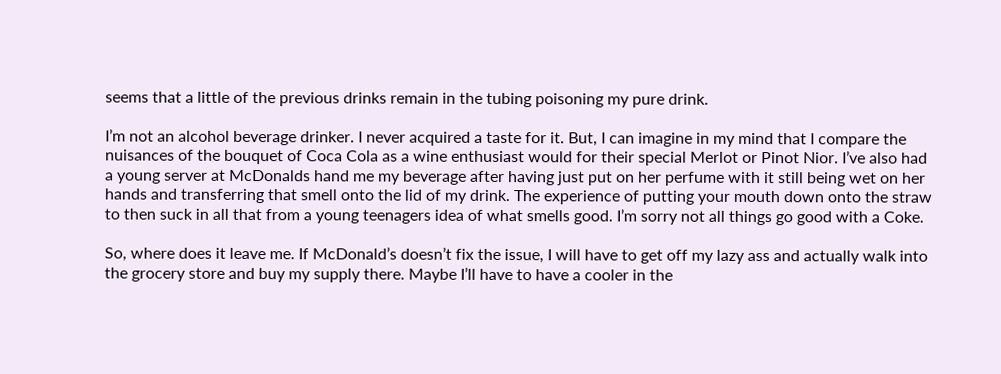seems that a little of the previous drinks remain in the tubing poisoning my pure drink.

I’m not an alcohol beverage drinker. I never acquired a taste for it. But, I can imagine in my mind that I compare the nuisances of the bouquet of Coca Cola as a wine enthusiast would for their special Merlot or Pinot Nior. I’ve also had a young server at McDonalds hand me my beverage after having just put on her perfume with it still being wet on her hands and transferring that smell onto the lid of my drink. The experience of putting your mouth down onto the straw to then suck in all that from a young teenagers idea of what smells good. I’m sorry not all things go good with a Coke.

So, where does it leave me. If McDonald’s doesn’t fix the issue, I will have to get off my lazy ass and actually walk into the grocery store and buy my supply there. Maybe I’ll have to have a cooler in the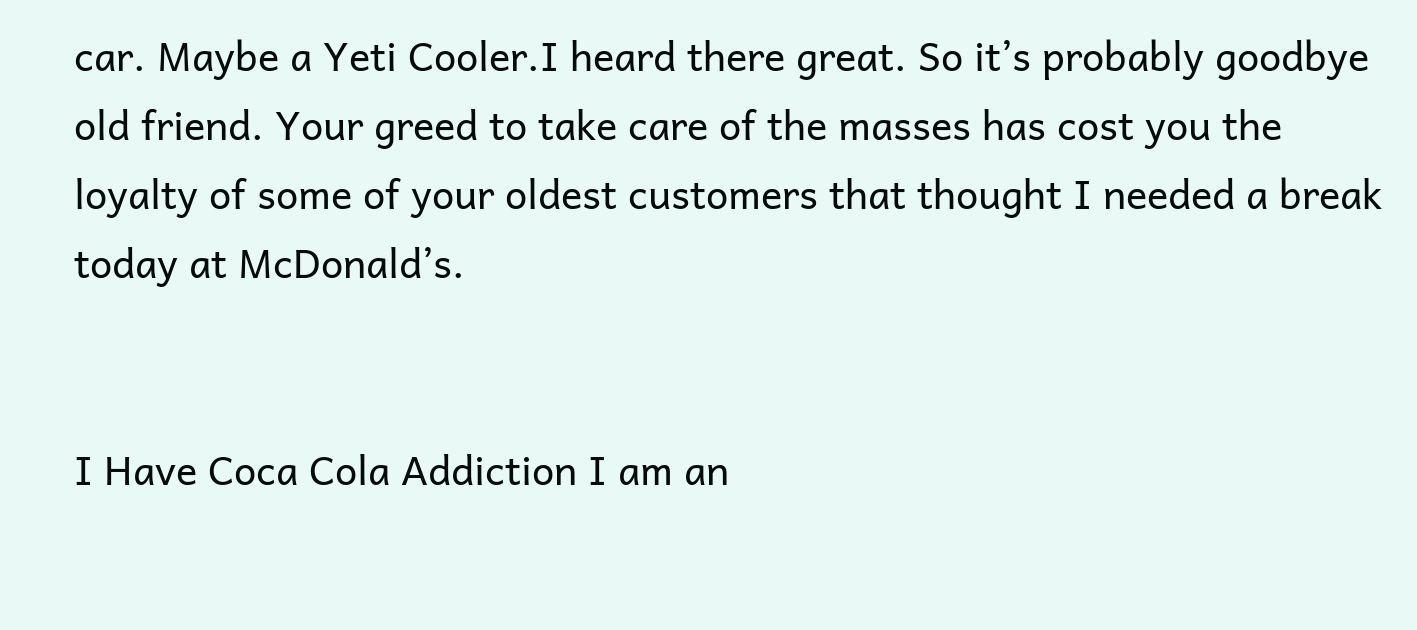car. Maybe a Yeti Cooler.I heard there great. So it’s probably goodbye old friend. Your greed to take care of the masses has cost you the  loyalty of some of your oldest customers that thought I needed a break today at McDonald’s.


I Have Coca Cola Addiction I am an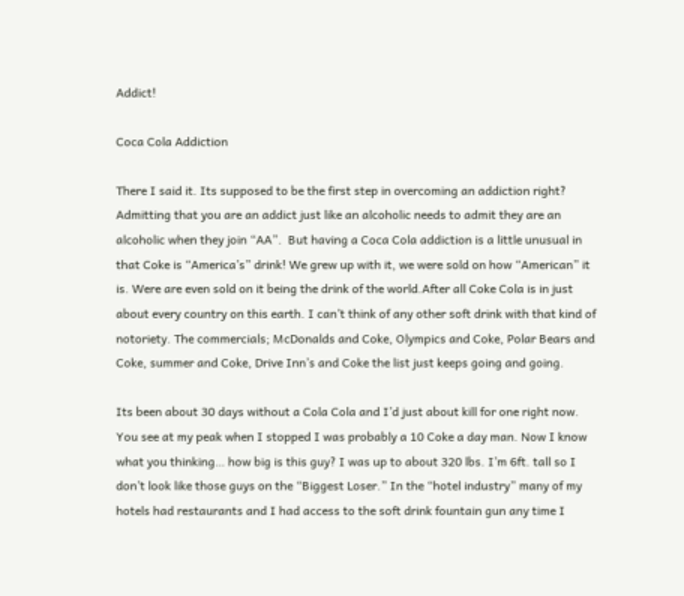Addict!

Coca Cola Addiction

There I said it. Its supposed to be the first step in overcoming an addiction right? Admitting that you are an addict just like an alcoholic needs to admit they are an alcoholic when they join “AA”.  But having a Coca Cola addiction is a little unusual in that Coke is “America’s” drink! We grew up with it, we were sold on how “American” it is. Were are even sold on it being the drink of the world.After all Coke Cola is in just about every country on this earth. I can’t think of any other soft drink with that kind of notoriety. The commercials; McDonalds and Coke, Olympics and Coke, Polar Bears and Coke, summer and Coke, Drive Inn’s and Coke the list just keeps going and going.

Its been about 30 days without a Cola Cola and I’d just about kill for one right now. You see at my peak when I stopped I was probably a 10 Coke a day man. Now I know what you thinking… how big is this guy? I was up to about 320 lbs. I’m 6ft. tall so I don’t look like those guys on the “Biggest Loser.” In the “hotel industry” many of my hotels had restaurants and I had access to the soft drink fountain gun any time I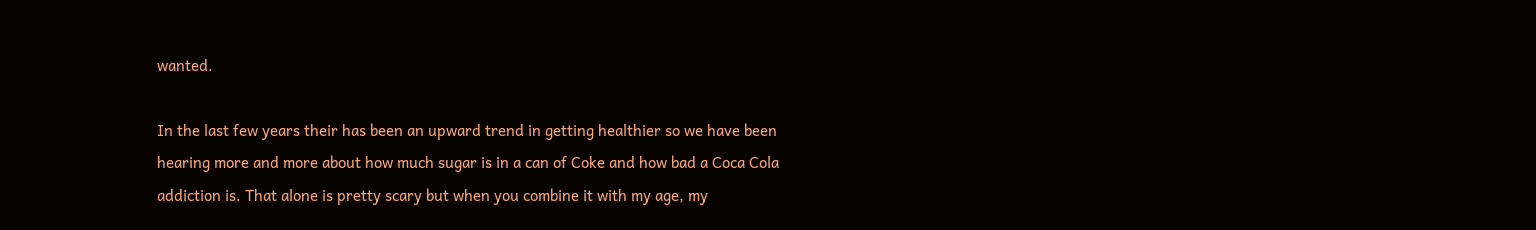wanted.

In the last few years their has been an upward trend in getting healthier so we have been hearing more and more about how much sugar is in a can of Coke and how bad a Coca Cola addiction is. That alone is pretty scary but when you combine it with my age, my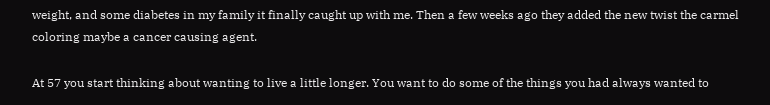weight, and some diabetes in my family it finally caught up with me. Then a few weeks ago they added the new twist the carmel coloring maybe a cancer causing agent.

At 57 you start thinking about wanting to live a little longer. You want to do some of the things you had always wanted to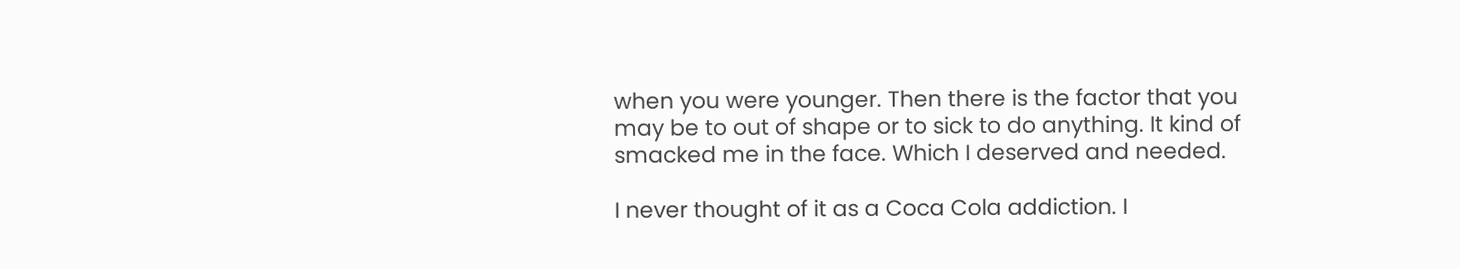when you were younger. Then there is the factor that you may be to out of shape or to sick to do anything. It kind of smacked me in the face. Which I deserved and needed.

I never thought of it as a Coca Cola addiction. I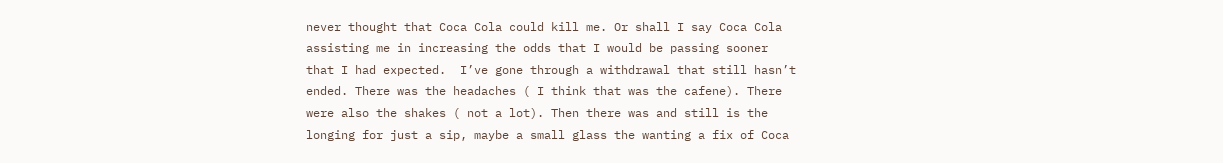never thought that Coca Cola could kill me. Or shall I say Coca Cola assisting me in increasing the odds that I would be passing sooner that I had expected.  I’ve gone through a withdrawal that still hasn’t ended. There was the headaches ( I think that was the cafene). There were also the shakes ( not a lot). Then there was and still is the longing for just a sip, maybe a small glass the wanting a fix of Coca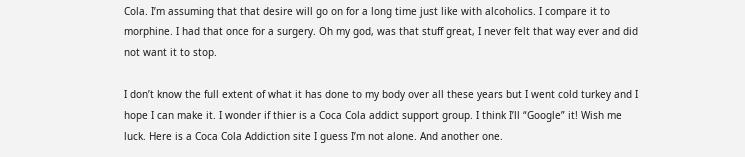Cola. I’m assuming that that desire will go on for a long time just like with alcoholics. I compare it to morphine. I had that once for a surgery. Oh my god, was that stuff great, I never felt that way ever and did not want it to stop.

I don’t know the full extent of what it has done to my body over all these years but I went cold turkey and I hope I can make it. I wonder if thier is a Coca Cola addict support group. I think I’ll “Google” it! Wish me luck. Here is a Coca Cola Addiction site I guess I’m not alone. And another one.